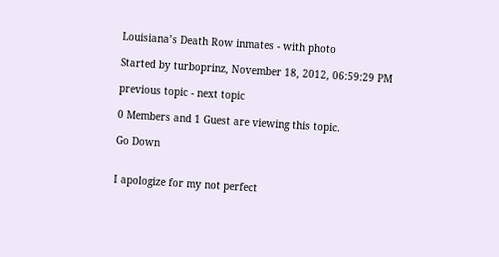Louisiana’s Death Row inmates - with photo

Started by turboprinz, November 18, 2012, 06:59:29 PM

previous topic - next topic

0 Members and 1 Guest are viewing this topic.

Go Down


I apologize for my not perfect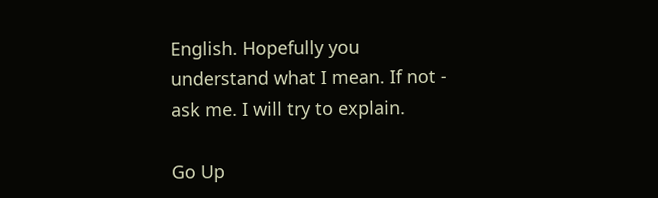English. Hopefully you understand what I mean. If not - ask me. I will try to explain.

Go Up